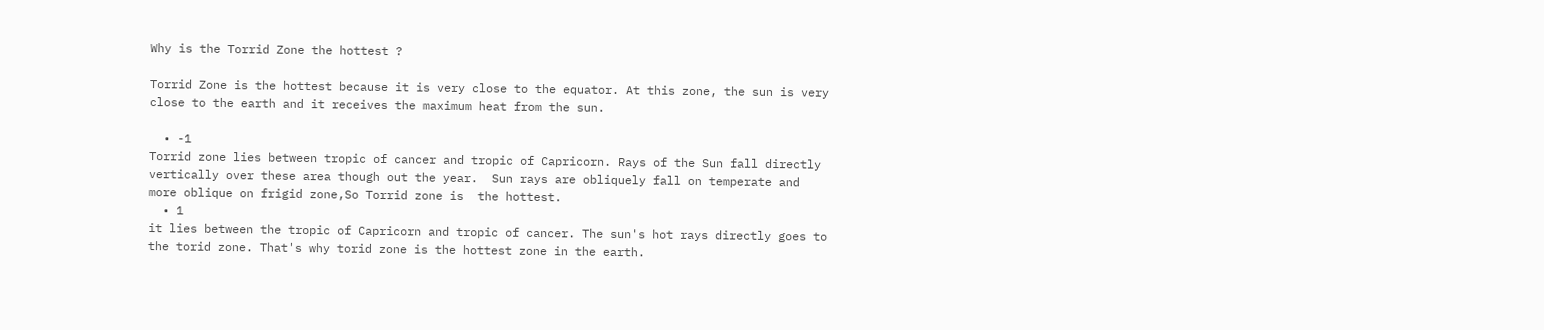Why is the Torrid Zone the hottest ?

Torrid Zone is the hottest because it is very close to the equator. At this zone, the sun is very close to the earth and it receives the maximum heat from the sun.

  • -1
Torrid zone lies between tropic of cancer and tropic of Capricorn. Rays of the Sun fall directly vertically over these area though out the year.  Sun rays are obliquely fall on temperate and more oblique on frigid zone,So Torrid zone is  the hottest.
  • 1
it lies between the tropic of Capricorn and tropic of cancer. The sun's hot rays directly goes to the torid zone. That's why torid zone is the hottest zone in the earth.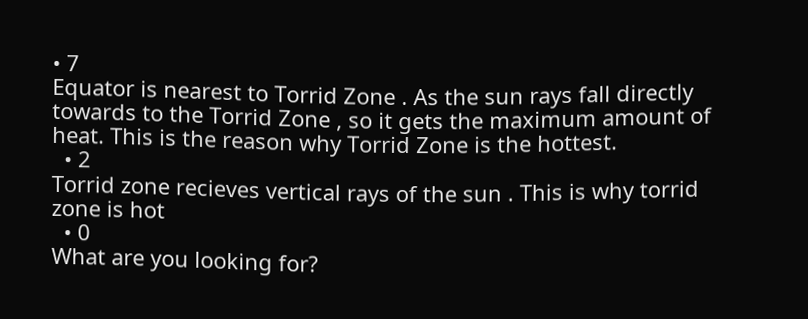• 7
Equator is nearest to Torrid Zone . As the sun rays fall directly towards to the Torrid Zone , so it gets the maximum amount of heat. This is the reason why Torrid Zone is the hottest.
  • 2
Torrid zone recieves vertical rays of the sun . This is why torrid zone is hot
  • 0
What are you looking for?